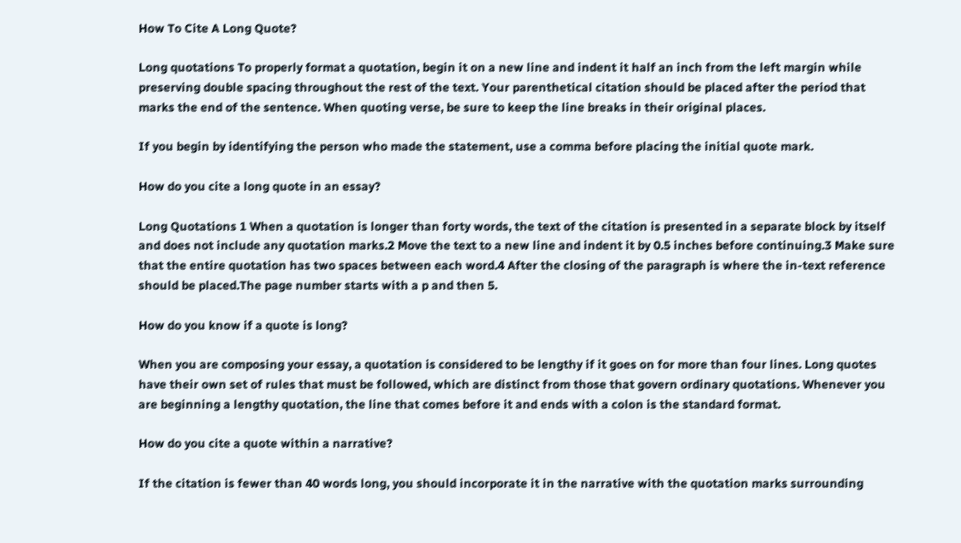How To Cite A Long Quote?

Long quotations To properly format a quotation, begin it on a new line and indent it half an inch from the left margin while preserving double spacing throughout the rest of the text. Your parenthetical citation should be placed after the period that marks the end of the sentence. When quoting verse, be sure to keep the line breaks in their original places.

If you begin by identifying the person who made the statement, use a comma before placing the initial quote mark.

How do you cite a long quote in an essay?

Long Quotations 1 When a quotation is longer than forty words, the text of the citation is presented in a separate block by itself and does not include any quotation marks.2 Move the text to a new line and indent it by 0.5 inches before continuing.3 Make sure that the entire quotation has two spaces between each word.4 After the closing of the paragraph is where the in-text reference should be placed.The page number starts with a p and then 5.

How do you know if a quote is long?

When you are composing your essay, a quotation is considered to be lengthy if it goes on for more than four lines. Long quotes have their own set of rules that must be followed, which are distinct from those that govern ordinary quotations. Whenever you are beginning a lengthy quotation, the line that comes before it and ends with a colon is the standard format.

How do you cite a quote within a narrative?

If the citation is fewer than 40 words long, you should incorporate it in the narrative with the quotation marks surrounding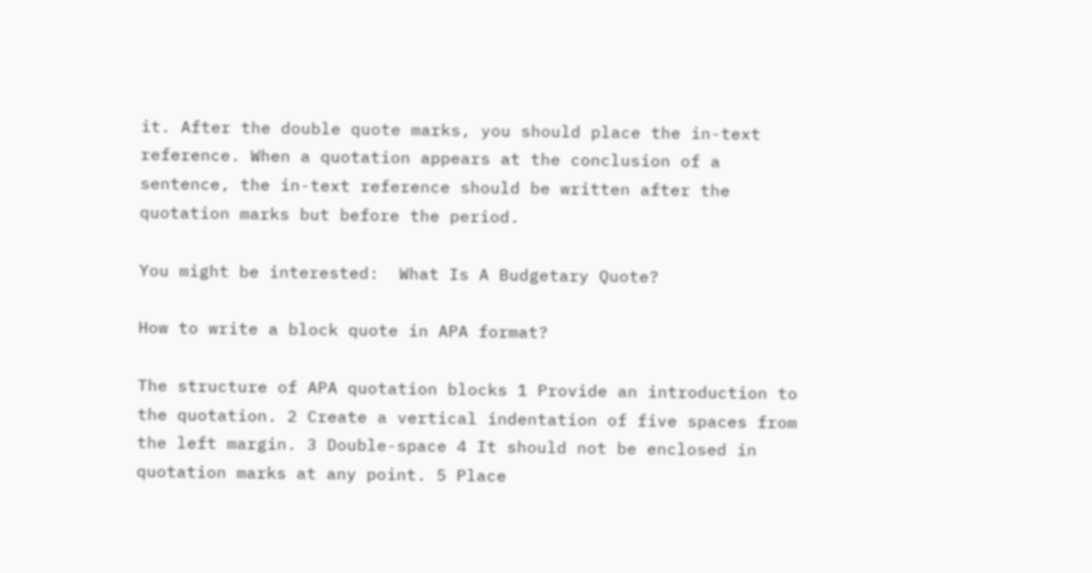it. After the double quote marks, you should place the in-text reference. When a quotation appears at the conclusion of a sentence, the in-text reference should be written after the quotation marks but before the period.

You might be interested:  What Is A Budgetary Quote?

How to write a block quote in APA format?

The structure of APA quotation blocks 1 Provide an introduction to the quotation. 2 Create a vertical indentation of five spaces from the left margin. 3 Double-space 4 It should not be enclosed in quotation marks at any point. 5 Place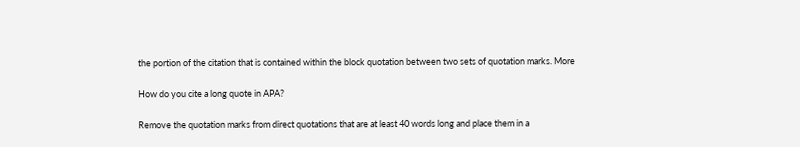the portion of the citation that is contained within the block quotation between two sets of quotation marks. More

How do you cite a long quote in APA?

Remove the quotation marks from direct quotations that are at least 40 words long and place them in a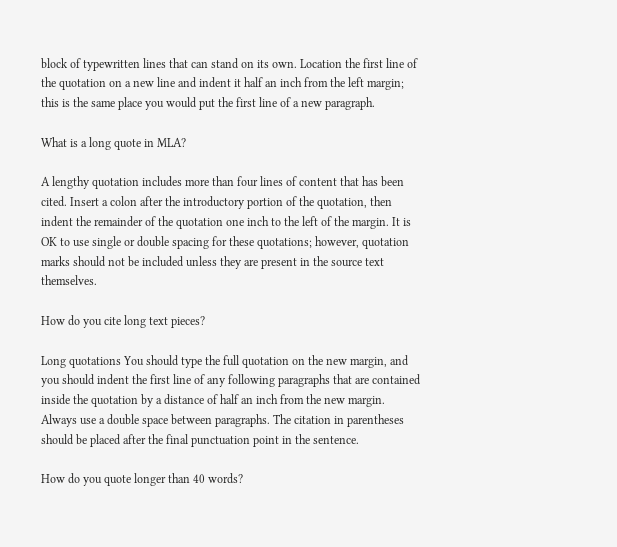block of typewritten lines that can stand on its own. Location the first line of the quotation on a new line and indent it half an inch from the left margin; this is the same place you would put the first line of a new paragraph.

What is a long quote in MLA?

A lengthy quotation includes more than four lines of content that has been cited. Insert a colon after the introductory portion of the quotation, then indent the remainder of the quotation one inch to the left of the margin. It is OK to use single or double spacing for these quotations; however, quotation marks should not be included unless they are present in the source text themselves.

How do you cite long text pieces?

Long quotations You should type the full quotation on the new margin, and you should indent the first line of any following paragraphs that are contained inside the quotation by a distance of half an inch from the new margin. Always use a double space between paragraphs. The citation in parentheses should be placed after the final punctuation point in the sentence.

How do you quote longer than 40 words?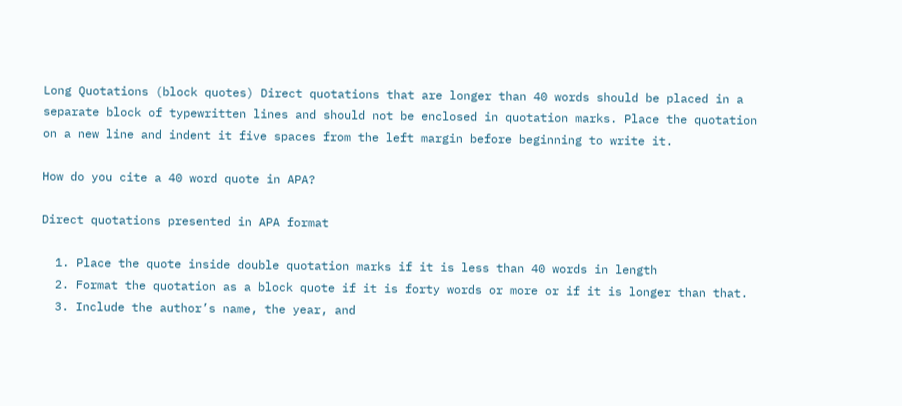Long Quotations (block quotes) Direct quotations that are longer than 40 words should be placed in a separate block of typewritten lines and should not be enclosed in quotation marks. Place the quotation on a new line and indent it five spaces from the left margin before beginning to write it.

How do you cite a 40 word quote in APA?

Direct quotations presented in APA format

  1. Place the quote inside double quotation marks if it is less than 40 words in length
  2. Format the quotation as a block quote if it is forty words or more or if it is longer than that.
  3. Include the author’s name, the year, and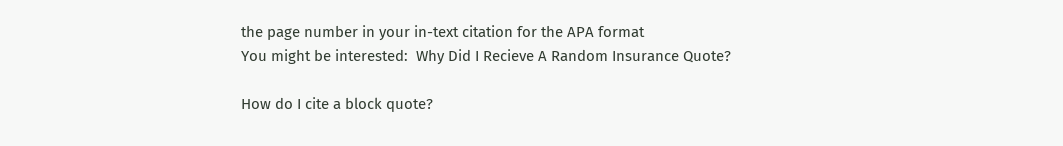the page number in your in-text citation for the APA format
You might be interested:  Why Did I Recieve A Random Insurance Quote?

How do I cite a block quote?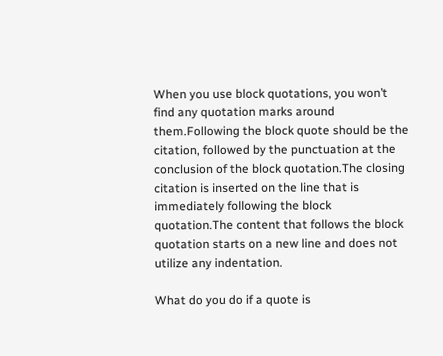When you use block quotations, you won’t find any quotation marks around them.Following the block quote should be the citation, followed by the punctuation at the conclusion of the block quotation.The closing citation is inserted on the line that is immediately following the block quotation.The content that follows the block quotation starts on a new line and does not utilize any indentation.

What do you do if a quote is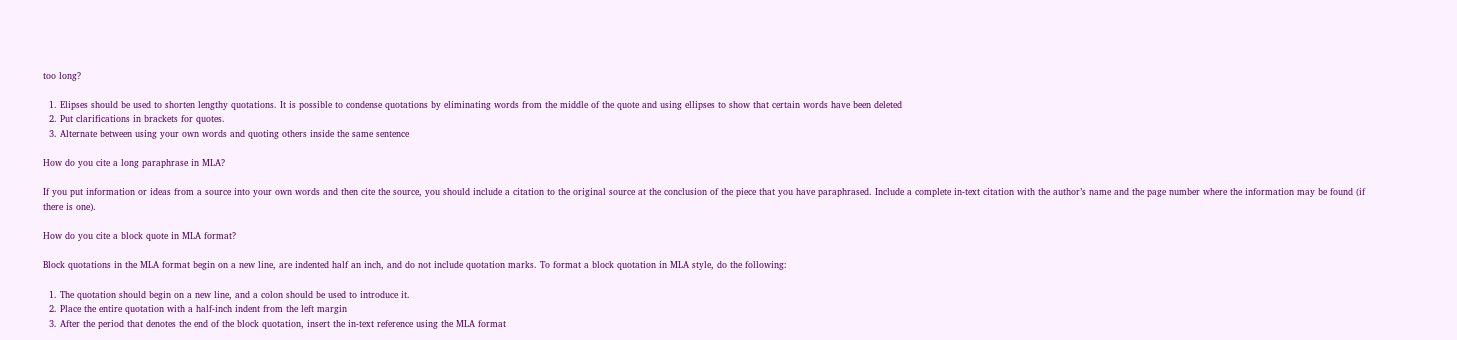too long?

  1. Elipses should be used to shorten lengthy quotations. It is possible to condense quotations by eliminating words from the middle of the quote and using ellipses to show that certain words have been deleted
  2. Put clarifications in brackets for quotes.
  3. Alternate between using your own words and quoting others inside the same sentence

How do you cite a long paraphrase in MLA?

If you put information or ideas from a source into your own words and then cite the source, you should include a citation to the original source at the conclusion of the piece that you have paraphrased. Include a complete in-text citation with the author’s name and the page number where the information may be found (if there is one).

How do you cite a block quote in MLA format?

Block quotations in the MLA format begin on a new line, are indented half an inch, and do not include quotation marks. To format a block quotation in MLA style, do the following:

  1. The quotation should begin on a new line, and a colon should be used to introduce it.
  2. Place the entire quotation with a half-inch indent from the left margin
  3. After the period that denotes the end of the block quotation, insert the in-text reference using the MLA format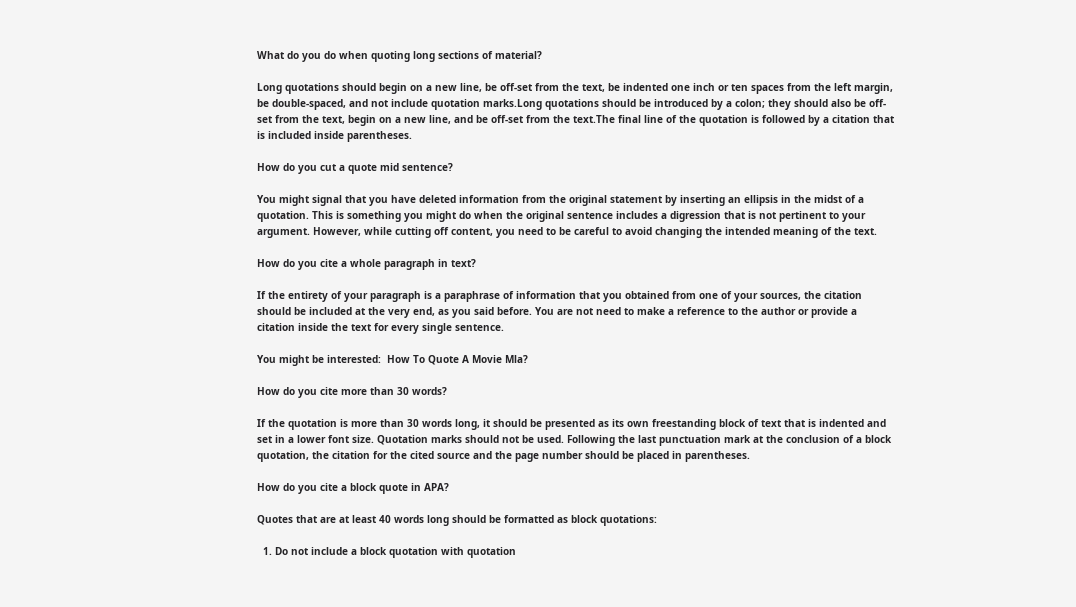What do you do when quoting long sections of material?

Long quotations should begin on a new line, be off-set from the text, be indented one inch or ten spaces from the left margin, be double-spaced, and not include quotation marks.Long quotations should be introduced by a colon; they should also be off-set from the text, begin on a new line, and be off-set from the text.The final line of the quotation is followed by a citation that is included inside parentheses.

How do you cut a quote mid sentence?

You might signal that you have deleted information from the original statement by inserting an ellipsis in the midst of a quotation. This is something you might do when the original sentence includes a digression that is not pertinent to your argument. However, while cutting off content, you need to be careful to avoid changing the intended meaning of the text.

How do you cite a whole paragraph in text?

If the entirety of your paragraph is a paraphrase of information that you obtained from one of your sources, the citation should be included at the very end, as you said before. You are not need to make a reference to the author or provide a citation inside the text for every single sentence.

You might be interested:  How To Quote A Movie Mla?

How do you cite more than 30 words?

If the quotation is more than 30 words long, it should be presented as its own freestanding block of text that is indented and set in a lower font size. Quotation marks should not be used. Following the last punctuation mark at the conclusion of a block quotation, the citation for the cited source and the page number should be placed in parentheses.

How do you cite a block quote in APA?

Quotes that are at least 40 words long should be formatted as block quotations:

  1. Do not include a block quotation with quotation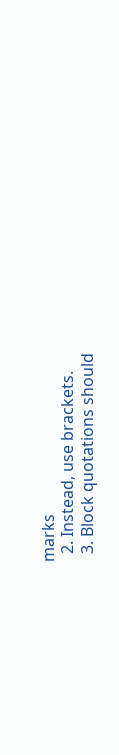marks
  2. Instead, use brackets.
  3. Block quotations should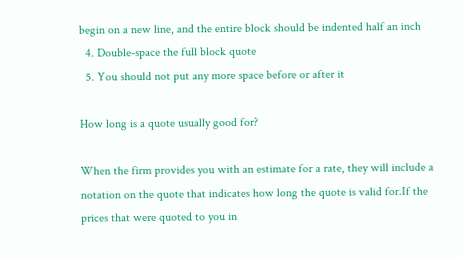begin on a new line, and the entire block should be indented half an inch
  4. Double-space the full block quote
  5. You should not put any more space before or after it

How long is a quote usually good for?

When the firm provides you with an estimate for a rate, they will include a notation on the quote that indicates how long the quote is valid for.If the prices that were quoted to you in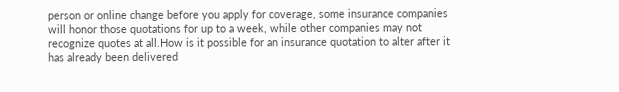person or online change before you apply for coverage, some insurance companies will honor those quotations for up to a week, while other companies may not recognize quotes at all.How is it possible for an insurance quotation to alter after it has already been delivered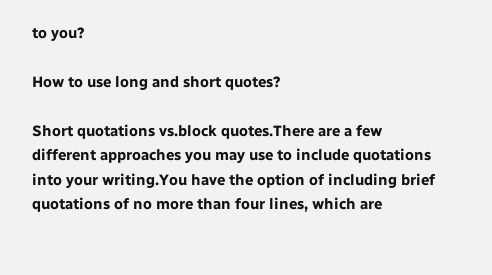to you?

How to use long and short quotes?

Short quotations vs.block quotes.There are a few different approaches you may use to include quotations into your writing.You have the option of including brief quotations of no more than four lines, which are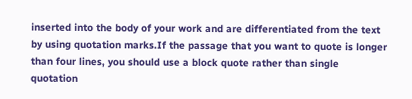inserted into the body of your work and are differentiated from the text by using quotation marks.If the passage that you want to quote is longer than four lines, you should use a block quote rather than single quotation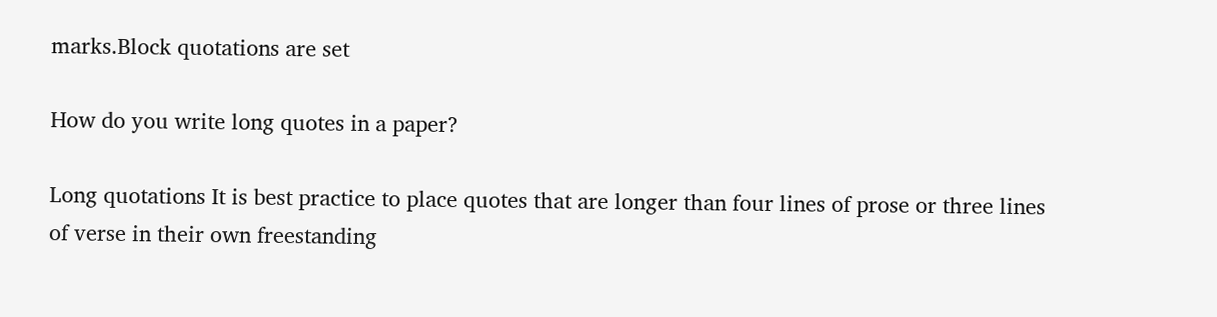marks.Block quotations are set

How do you write long quotes in a paper?

Long quotations It is best practice to place quotes that are longer than four lines of prose or three lines of verse in their own freestanding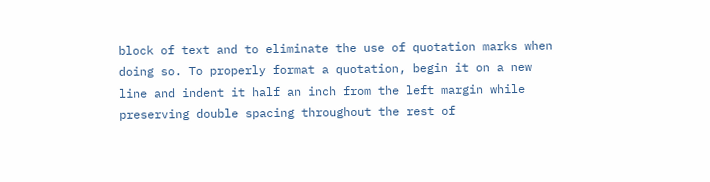block of text and to eliminate the use of quotation marks when doing so. To properly format a quotation, begin it on a new line and indent it half an inch from the left margin while preserving double spacing throughout the rest of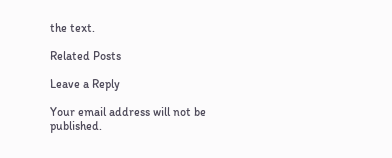the text.

Related Posts

Leave a Reply

Your email address will not be published.